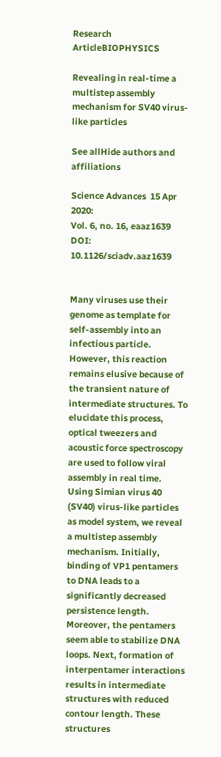Research ArticleBIOPHYSICS

Revealing in real-time a multistep assembly mechanism for SV40 virus-like particles

See allHide authors and affiliations

Science Advances  15 Apr 2020:
Vol. 6, no. 16, eaaz1639
DOI: 10.1126/sciadv.aaz1639


Many viruses use their genome as template for self-assembly into an infectious particle. However, this reaction remains elusive because of the transient nature of intermediate structures. To elucidate this process, optical tweezers and acoustic force spectroscopy are used to follow viral assembly in real time. Using Simian virus 40 (SV40) virus-like particles as model system, we reveal a multistep assembly mechanism. Initially, binding of VP1 pentamers to DNA leads to a significantly decreased persistence length. Moreover, the pentamers seem able to stabilize DNA loops. Next, formation of interpentamer interactions results in intermediate structures with reduced contour length. These structures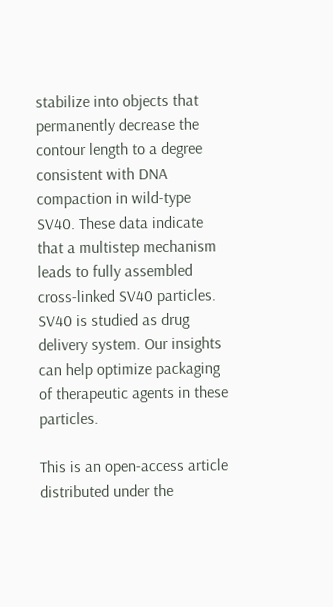stabilize into objects that permanently decrease the contour length to a degree consistent with DNA compaction in wild-type SV40. These data indicate that a multistep mechanism leads to fully assembled cross-linked SV40 particles. SV40 is studied as drug delivery system. Our insights can help optimize packaging of therapeutic agents in these particles.

This is an open-access article distributed under the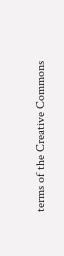terms of the Creative Commons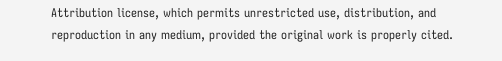Attribution license, which permits unrestricted use, distribution, and reproduction in any medium, provided the original work is properly cited.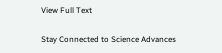View Full Text

Stay Connected to Science Advances